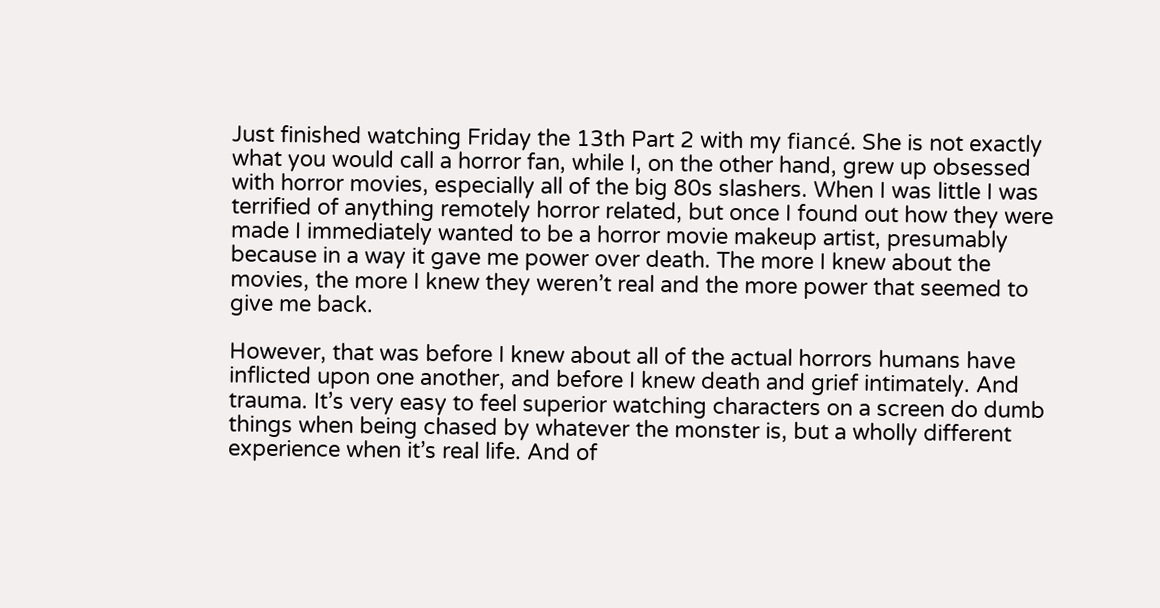Just finished watching Friday the 13th Part 2 with my fiancé. She is not exactly what you would call a horror fan, while I, on the other hand, grew up obsessed with horror movies, especially all of the big 80s slashers. When I was little I was terrified of anything remotely horror related, but once I found out how they were made I immediately wanted to be a horror movie makeup artist, presumably because in a way it gave me power over death. The more I knew about the movies, the more I knew they weren’t real and the more power that seemed to give me back.

However, that was before I knew about all of the actual horrors humans have inflicted upon one another, and before I knew death and grief intimately. And trauma. It’s very easy to feel superior watching characters on a screen do dumb things when being chased by whatever the monster is, but a wholly different experience when it’s real life. And of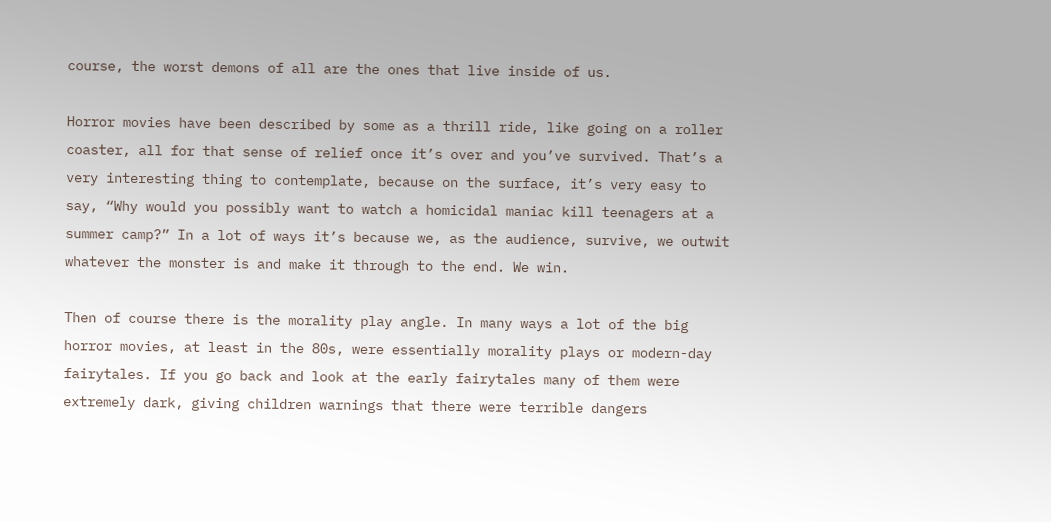course, the worst demons of all are the ones that live inside of us.

Horror movies have been described by some as a thrill ride, like going on a roller coaster, all for that sense of relief once it’s over and you’ve survived. That’s a very interesting thing to contemplate, because on the surface, it’s very easy to say, “Why would you possibly want to watch a homicidal maniac kill teenagers at a summer camp?” In a lot of ways it’s because we, as the audience, survive, we outwit whatever the monster is and make it through to the end. We win.

Then of course there is the morality play angle. In many ways a lot of the big horror movies, at least in the 80s, were essentially morality plays or modern-day fairytales. If you go back and look at the early fairytales many of them were extremely dark, giving children warnings that there were terrible dangers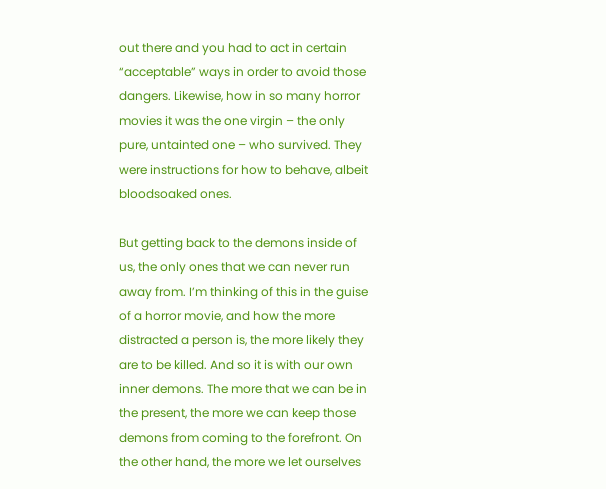out there and you had to act in certain “acceptable” ways in order to avoid those dangers. Likewise, how in so many horror movies it was the one virgin – the only pure, untainted one – who survived. They were instructions for how to behave, albeit bloodsoaked ones.

But getting back to the demons inside of us, the only ones that we can never run away from. I’m thinking of this in the guise of a horror movie, and how the more distracted a person is, the more likely they are to be killed. And so it is with our own inner demons. The more that we can be in the present, the more we can keep those demons from coming to the forefront. On the other hand, the more we let ourselves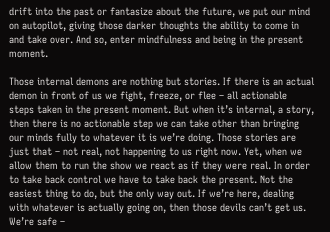drift into the past or fantasize about the future, we put our mind on autopilot, giving those darker thoughts the ability to come in and take over. And so, enter mindfulness and being in the present moment.

Those internal demons are nothing but stories. If there is an actual demon in front of us we fight, freeze, or flee – all actionable steps taken in the present moment. But when it’s internal, a story, then there is no actionable step we can take other than bringing our minds fully to whatever it is we’re doing. Those stories are just that – not real, not happening to us right now. Yet, when we allow them to run the show we react as if they were real. In order to take back control we have to take back the present. Not the easiest thing to do, but the only way out. If we’re here, dealing with whatever is actually going on, then those devils can’t get us. We’re safe –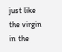just like the virgin in the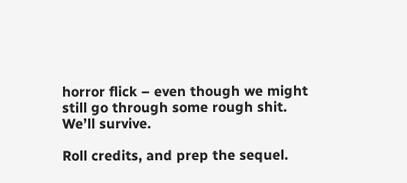horror flick – even though we might still go through some rough shit. We’ll survive.

Roll credits, and prep the sequel.